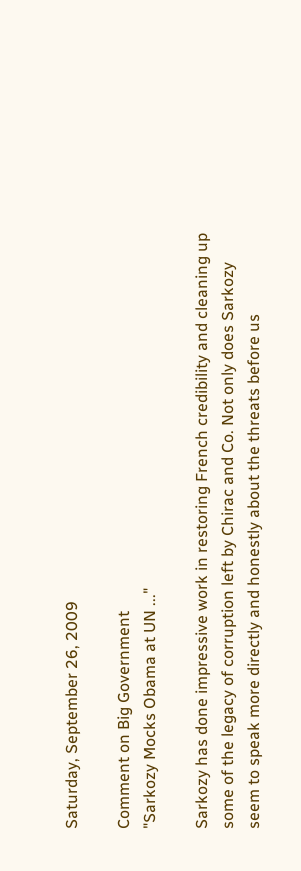Saturday, September 26, 2009

Comment on Big Government
"Sarkozy Mocks Obama at UN ..."

Sarkozy has done impressive work in restoring French credibility and cleaning up some of the legacy of corruption left by Chirac and Co. Not only does Sarkozy seem to speak more directly and honestly about the threats before us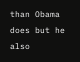than Obama does but he also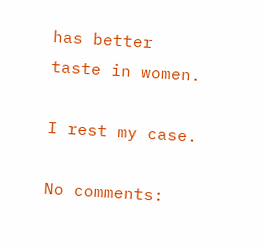has better taste in women.

I rest my case.

No comments: